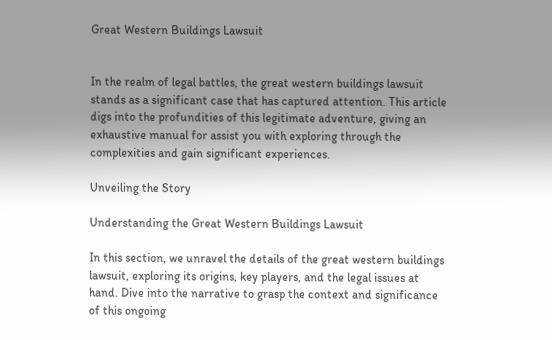Great Western Buildings Lawsuit


In the realm of legal battles, the great western buildings lawsuit stands as a significant case that has captured attention. This article digs into the profundities of this legitimate adventure, giving an exhaustive manual for assist you with exploring through the complexities and gain significant experiences.

Unveiling the Story

Understanding the Great Western Buildings Lawsuit

In this section, we unravel the details of the great western buildings lawsuit, exploring its origins, key players, and the legal issues at hand. Dive into the narrative to grasp the context and significance of this ongoing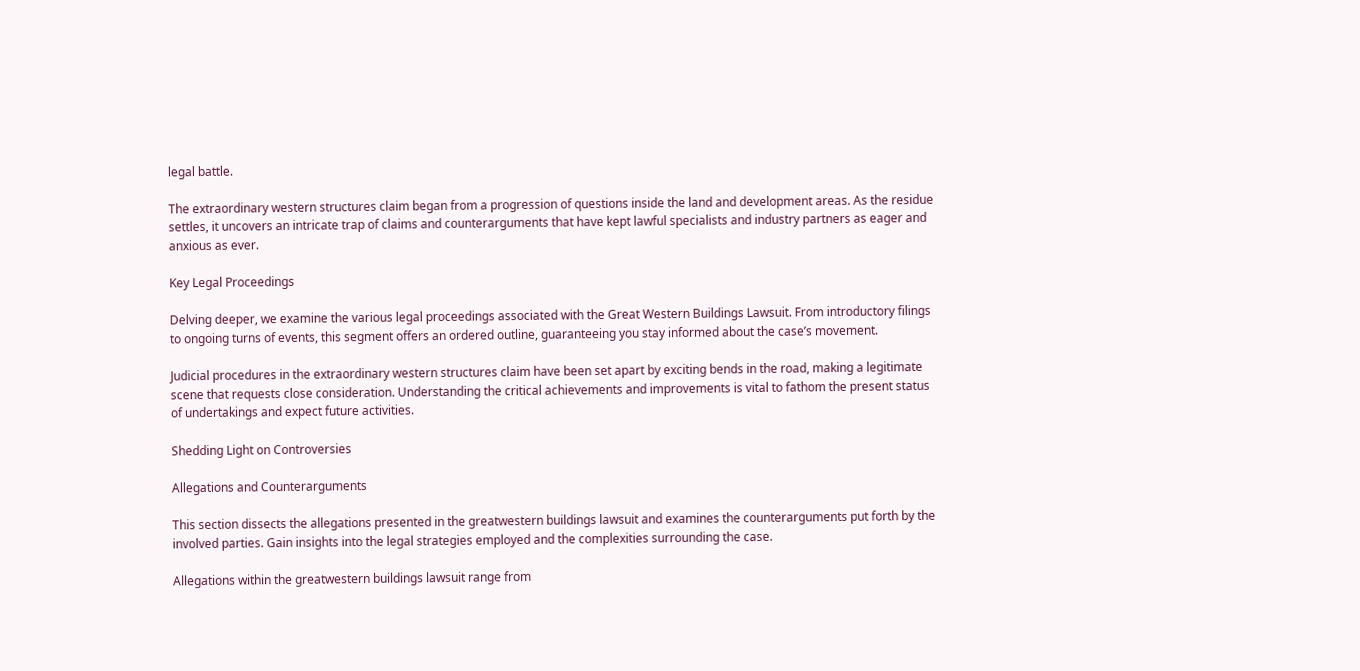legal battle.

The extraordinary western structures claim began from a progression of questions inside the land and development areas. As the residue settles, it uncovers an intricate trap of claims and counterarguments that have kept lawful specialists and industry partners as eager and anxious as ever.

Key Legal Proceedings

Delving deeper, we examine the various legal proceedings associated with the Great Western Buildings Lawsuit. From introductory filings to ongoing turns of events, this segment offers an ordered outline, guaranteeing you stay informed about the case’s movement.

Judicial procedures in the extraordinary western structures claim have been set apart by exciting bends in the road, making a legitimate scene that requests close consideration. Understanding the critical achievements and improvements is vital to fathom the present status of undertakings and expect future activities.

Shedding Light on Controversies

Allegations and Counterarguments

This section dissects the allegations presented in the greatwestern buildings lawsuit and examines the counterarguments put forth by the involved parties. Gain insights into the legal strategies employed and the complexities surrounding the case.

Allegations within the greatwestern buildings lawsuit range from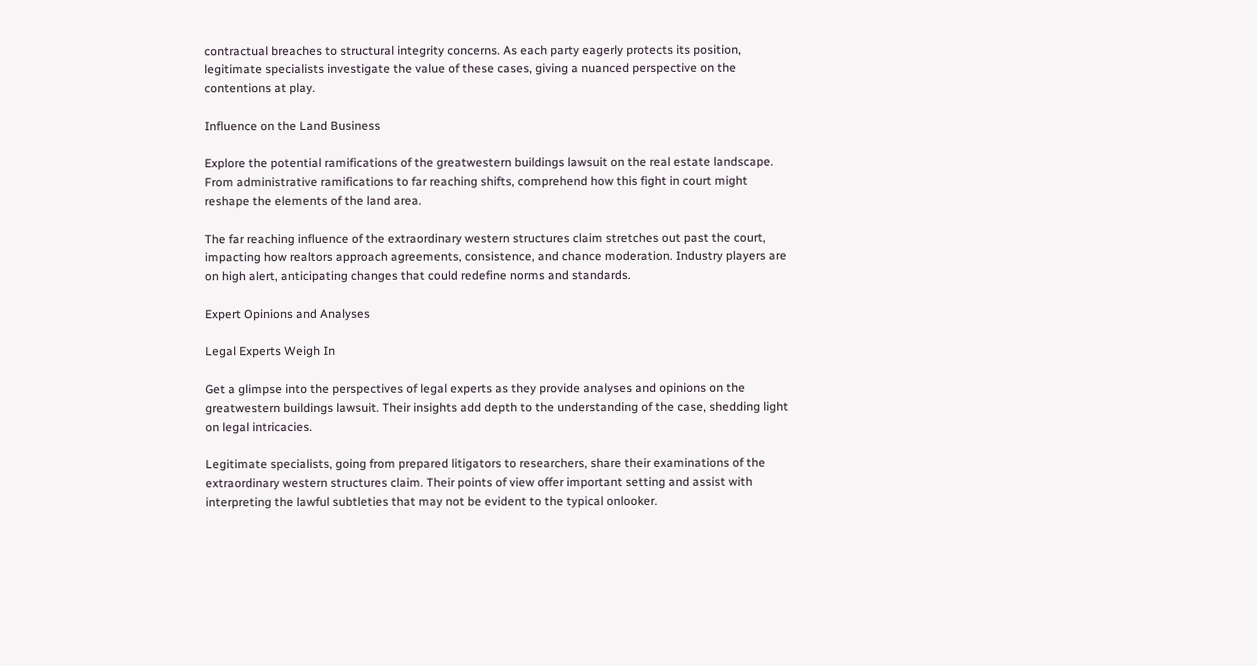contractual breaches to structural integrity concerns. As each party eagerly protects its position, legitimate specialists investigate the value of these cases, giving a nuanced perspective on the contentions at play.

Influence on the Land Business

Explore the potential ramifications of the greatwestern buildings lawsuit on the real estate landscape. From administrative ramifications to far reaching shifts, comprehend how this fight in court might reshape the elements of the land area.

The far reaching influence of the extraordinary western structures claim stretches out past the court, impacting how realtors approach agreements, consistence, and chance moderation. Industry players are on high alert, anticipating changes that could redefine norms and standards.

Expert Opinions and Analyses

Legal Experts Weigh In

Get a glimpse into the perspectives of legal experts as they provide analyses and opinions on the greatwestern buildings lawsuit. Their insights add depth to the understanding of the case, shedding light on legal intricacies.

Legitimate specialists, going from prepared litigators to researchers, share their examinations of the extraordinary western structures claim. Their points of view offer important setting and assist with interpreting the lawful subtleties that may not be evident to the typical onlooker.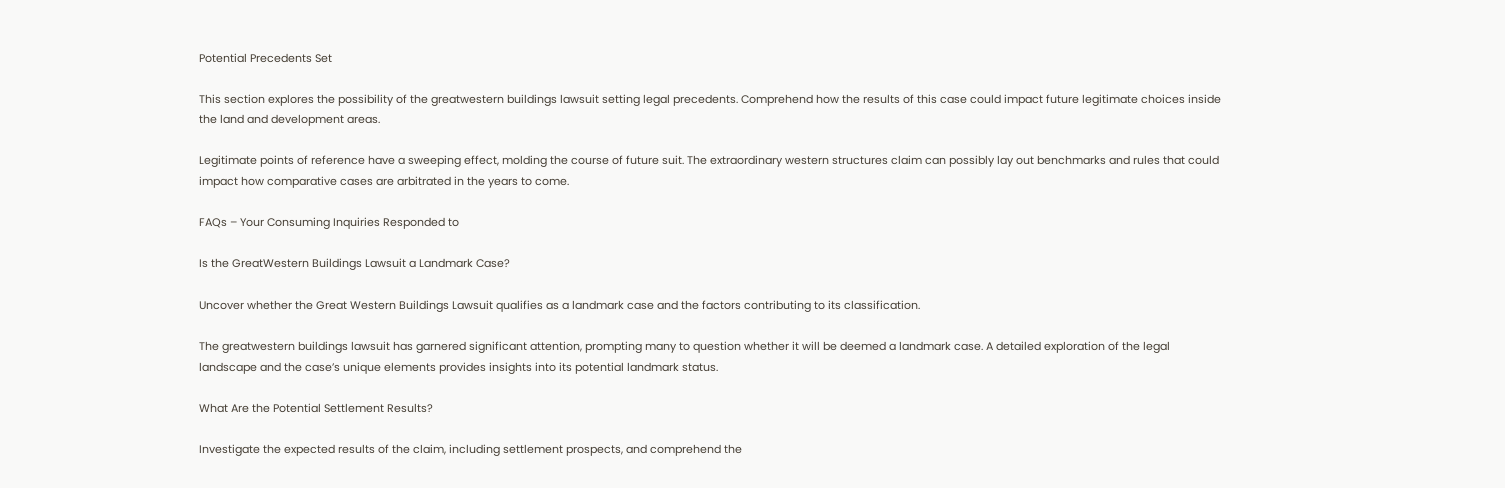Potential Precedents Set

This section explores the possibility of the greatwestern buildings lawsuit setting legal precedents. Comprehend how the results of this case could impact future legitimate choices inside the land and development areas.

Legitimate points of reference have a sweeping effect, molding the course of future suit. The extraordinary western structures claim can possibly lay out benchmarks and rules that could impact how comparative cases are arbitrated in the years to come.

FAQs – Your Consuming Inquiries Responded to

Is the GreatWestern Buildings Lawsuit a Landmark Case?

Uncover whether the Great Western Buildings Lawsuit qualifies as a landmark case and the factors contributing to its classification.

The greatwestern buildings lawsuit has garnered significant attention, prompting many to question whether it will be deemed a landmark case. A detailed exploration of the legal landscape and the case’s unique elements provides insights into its potential landmark status.

What Are the Potential Settlement Results?

Investigate the expected results of the claim, including settlement prospects, and comprehend the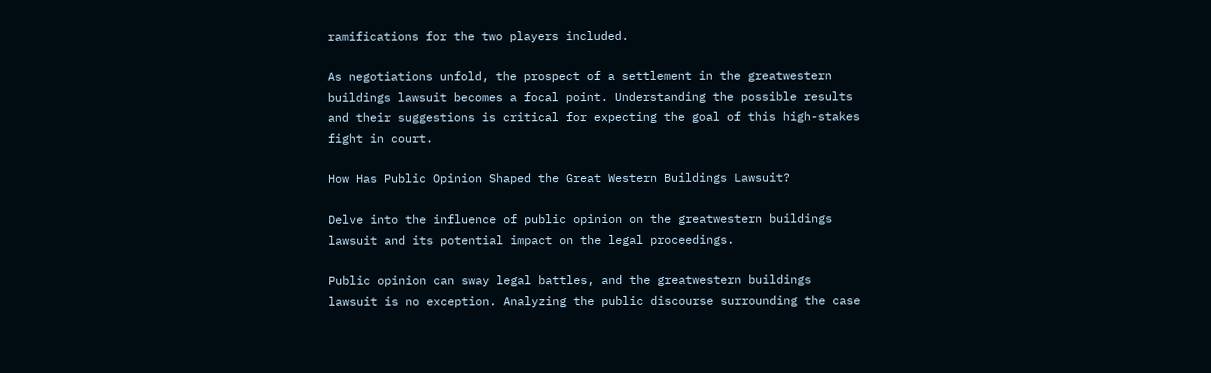ramifications for the two players included.

As negotiations unfold, the prospect of a settlement in the greatwestern buildings lawsuit becomes a focal point. Understanding the possible results and their suggestions is critical for expecting the goal of this high-stakes fight in court.

How Has Public Opinion Shaped the Great Western Buildings Lawsuit?

Delve into the influence of public opinion on the greatwestern buildings lawsuit and its potential impact on the legal proceedings.

Public opinion can sway legal battles, and the greatwestern buildings lawsuit is no exception. Analyzing the public discourse surrounding the case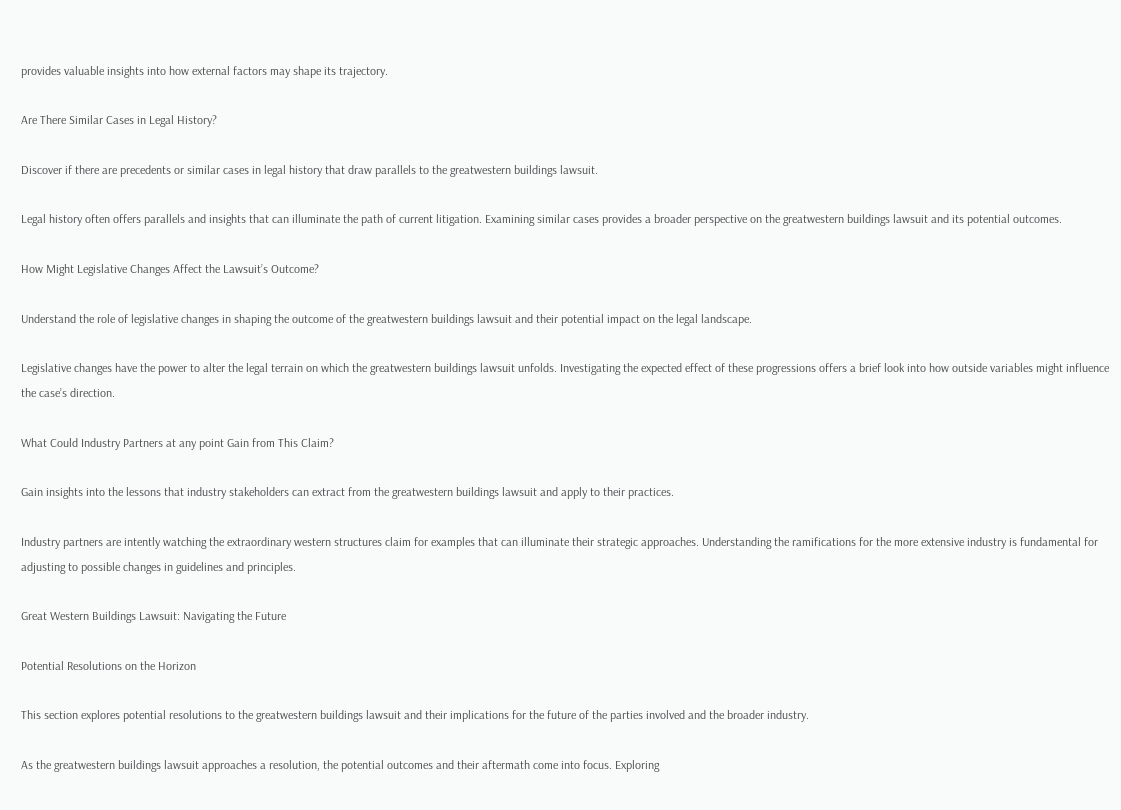provides valuable insights into how external factors may shape its trajectory.

Are There Similar Cases in Legal History?

Discover if there are precedents or similar cases in legal history that draw parallels to the greatwestern buildings lawsuit.

Legal history often offers parallels and insights that can illuminate the path of current litigation. Examining similar cases provides a broader perspective on the greatwestern buildings lawsuit and its potential outcomes.

How Might Legislative Changes Affect the Lawsuit’s Outcome?

Understand the role of legislative changes in shaping the outcome of the greatwestern buildings lawsuit and their potential impact on the legal landscape.

Legislative changes have the power to alter the legal terrain on which the greatwestern buildings lawsuit unfolds. Investigating the expected effect of these progressions offers a brief look into how outside variables might influence the case’s direction.

What Could Industry Partners at any point Gain from This Claim?

Gain insights into the lessons that industry stakeholders can extract from the greatwestern buildings lawsuit and apply to their practices.

Industry partners are intently watching the extraordinary western structures claim for examples that can illuminate their strategic approaches. Understanding the ramifications for the more extensive industry is fundamental for adjusting to possible changes in guidelines and principles.

Great Western Buildings Lawsuit: Navigating the Future

Potential Resolutions on the Horizon

This section explores potential resolutions to the greatwestern buildings lawsuit and their implications for the future of the parties involved and the broader industry.

As the greatwestern buildings lawsuit approaches a resolution, the potential outcomes and their aftermath come into focus. Exploring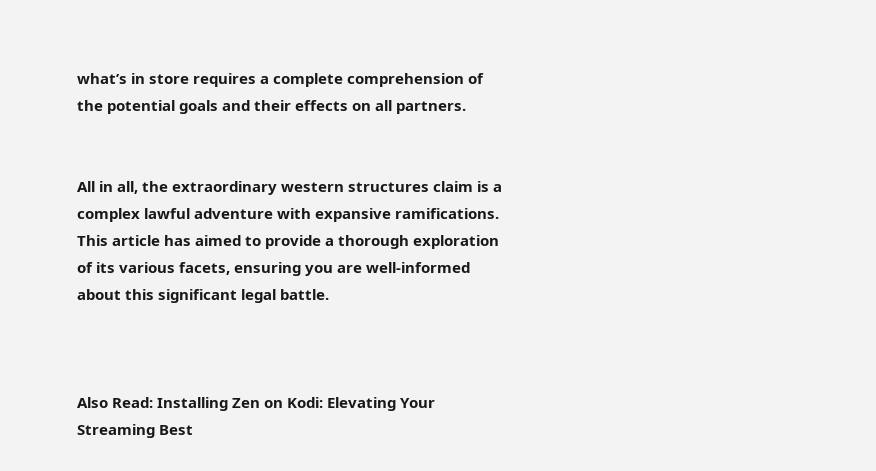what’s in store requires a complete comprehension of the potential goals and their effects on all partners.


All in all, the extraordinary western structures claim is a complex lawful adventure with expansive ramifications. This article has aimed to provide a thorough exploration of its various facets, ensuring you are well-informed about this significant legal battle.



Also Read: Installing Zen on Kodi: Elevating Your Streaming Best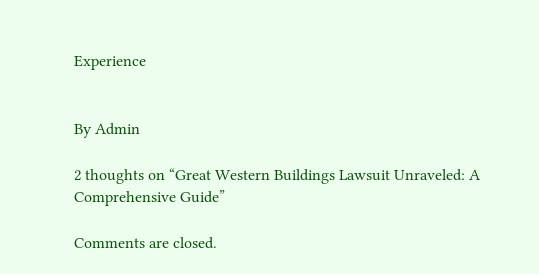Experience


By Admin

2 thoughts on “Great Western Buildings Lawsuit Unraveled: A Comprehensive Guide”

Comments are closed.